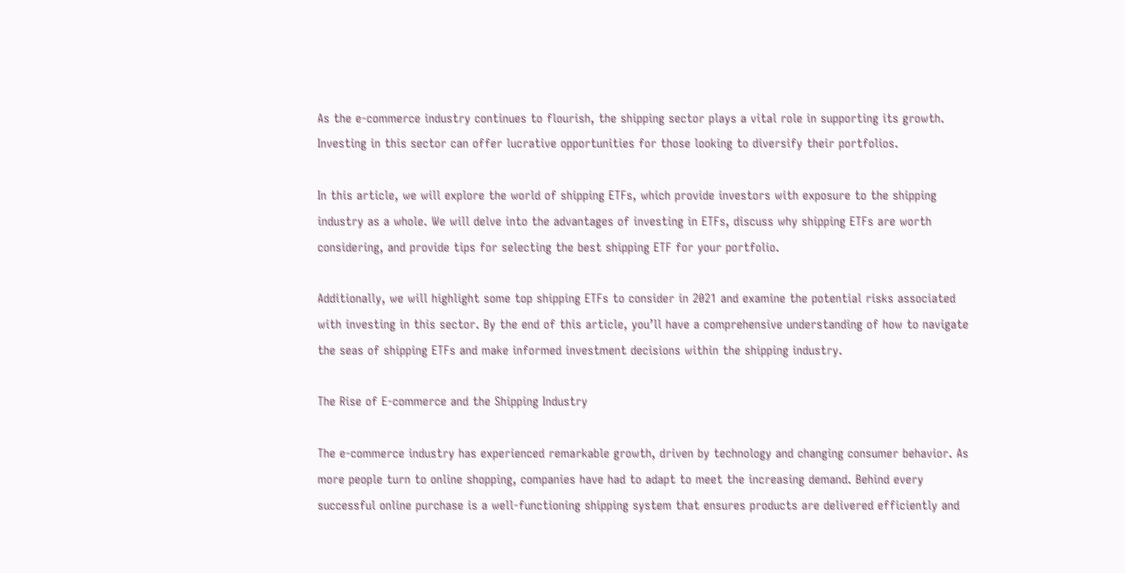As the e-commerce industry continues to flourish, the shipping sector plays a vital role in supporting its growth. Investing in this sector can offer lucrative opportunities for those looking to diversify their portfolios.

In this article, we will explore the world of shipping ETFs, which provide investors with exposure to the shipping industry as a whole. We will delve into the advantages of investing in ETFs, discuss why shipping ETFs are worth considering, and provide tips for selecting the best shipping ETF for your portfolio.

Additionally, we will highlight some top shipping ETFs to consider in 2021 and examine the potential risks associated with investing in this sector. By the end of this article, you’ll have a comprehensive understanding of how to navigate the seas of shipping ETFs and make informed investment decisions within the shipping industry.

The Rise of E-commerce and the Shipping Industry

The e-commerce industry has experienced remarkable growth, driven by technology and changing consumer behavior. As more people turn to online shopping, companies have had to adapt to meet the increasing demand. Behind every successful online purchase is a well-functioning shipping system that ensures products are delivered efficiently and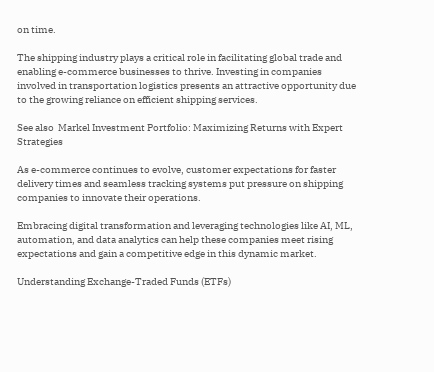on time.

The shipping industry plays a critical role in facilitating global trade and enabling e-commerce businesses to thrive. Investing in companies involved in transportation logistics presents an attractive opportunity due to the growing reliance on efficient shipping services.

See also  Markel Investment Portfolio: Maximizing Returns with Expert Strategies

As e-commerce continues to evolve, customer expectations for faster delivery times and seamless tracking systems put pressure on shipping companies to innovate their operations.

Embracing digital transformation and leveraging technologies like AI, ML, automation, and data analytics can help these companies meet rising expectations and gain a competitive edge in this dynamic market.

Understanding Exchange-Traded Funds (ETFs)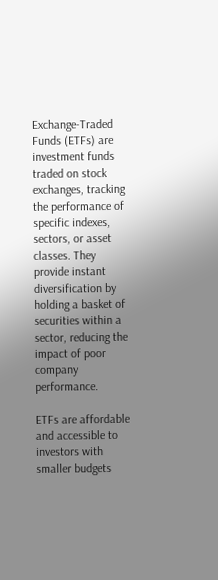Exchange-Traded Funds (ETFs) are investment funds traded on stock exchanges, tracking the performance of specific indexes, sectors, or asset classes. They provide instant diversification by holding a basket of securities within a sector, reducing the impact of poor company performance.

ETFs are affordable and accessible to investors with smaller budgets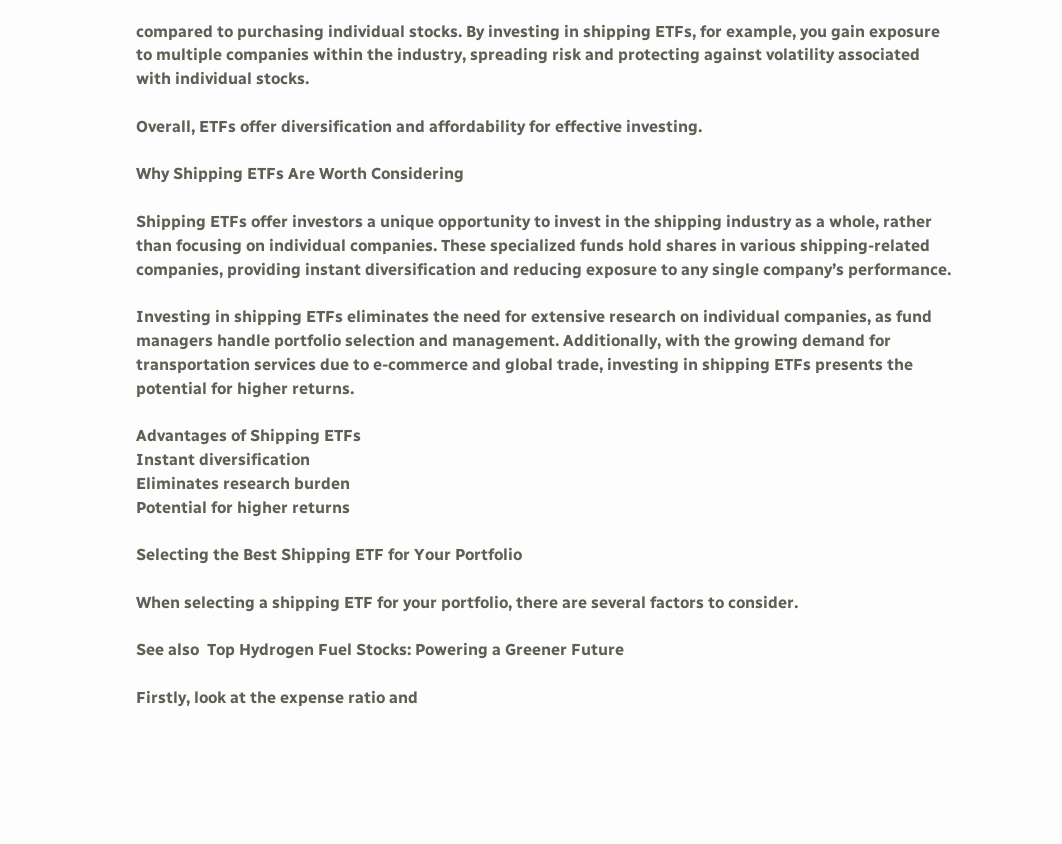compared to purchasing individual stocks. By investing in shipping ETFs, for example, you gain exposure to multiple companies within the industry, spreading risk and protecting against volatility associated with individual stocks.

Overall, ETFs offer diversification and affordability for effective investing.

Why Shipping ETFs Are Worth Considering

Shipping ETFs offer investors a unique opportunity to invest in the shipping industry as a whole, rather than focusing on individual companies. These specialized funds hold shares in various shipping-related companies, providing instant diversification and reducing exposure to any single company’s performance.

Investing in shipping ETFs eliminates the need for extensive research on individual companies, as fund managers handle portfolio selection and management. Additionally, with the growing demand for transportation services due to e-commerce and global trade, investing in shipping ETFs presents the potential for higher returns.

Advantages of Shipping ETFs
Instant diversification
Eliminates research burden
Potential for higher returns

Selecting the Best Shipping ETF for Your Portfolio

When selecting a shipping ETF for your portfolio, there are several factors to consider.

See also  Top Hydrogen Fuel Stocks: Powering a Greener Future

Firstly, look at the expense ratio and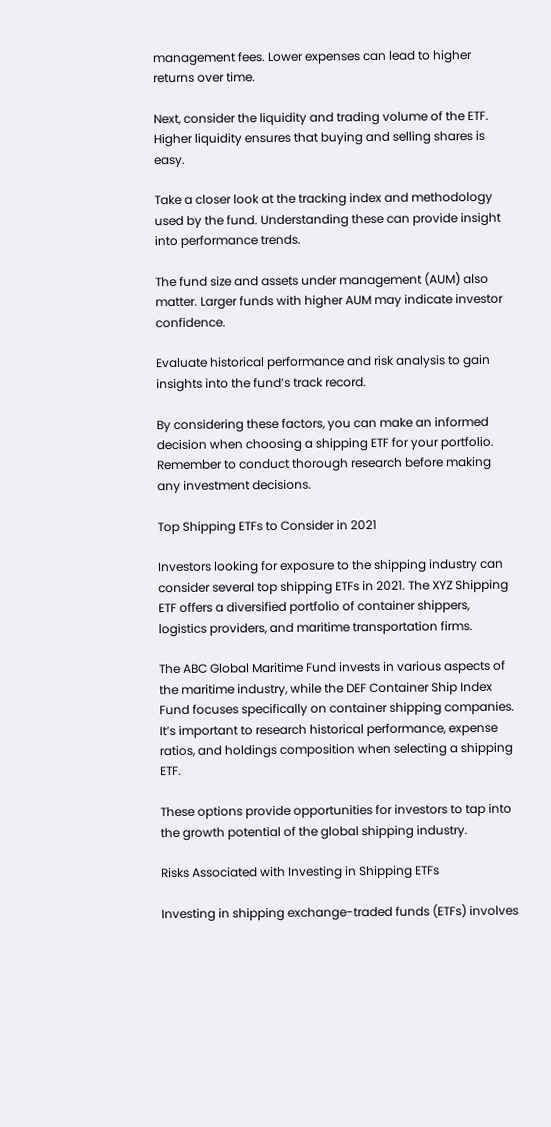management fees. Lower expenses can lead to higher returns over time.

Next, consider the liquidity and trading volume of the ETF. Higher liquidity ensures that buying and selling shares is easy.

Take a closer look at the tracking index and methodology used by the fund. Understanding these can provide insight into performance trends.

The fund size and assets under management (AUM) also matter. Larger funds with higher AUM may indicate investor confidence.

Evaluate historical performance and risk analysis to gain insights into the fund’s track record.

By considering these factors, you can make an informed decision when choosing a shipping ETF for your portfolio. Remember to conduct thorough research before making any investment decisions.

Top Shipping ETFs to Consider in 2021

Investors looking for exposure to the shipping industry can consider several top shipping ETFs in 2021. The XYZ Shipping ETF offers a diversified portfolio of container shippers, logistics providers, and maritime transportation firms.

The ABC Global Maritime Fund invests in various aspects of the maritime industry, while the DEF Container Ship Index Fund focuses specifically on container shipping companies. It’s important to research historical performance, expense ratios, and holdings composition when selecting a shipping ETF.

These options provide opportunities for investors to tap into the growth potential of the global shipping industry.

Risks Associated with Investing in Shipping ETFs

Investing in shipping exchange-traded funds (ETFs) involves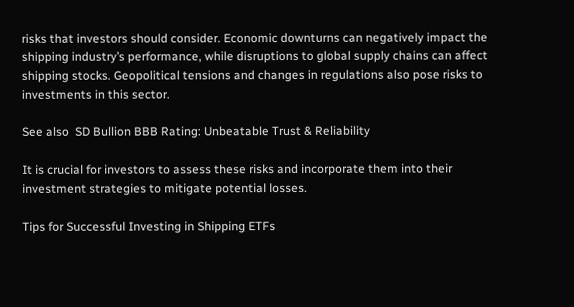risks that investors should consider. Economic downturns can negatively impact the shipping industry’s performance, while disruptions to global supply chains can affect shipping stocks. Geopolitical tensions and changes in regulations also pose risks to investments in this sector.

See also  SD Bullion BBB Rating: Unbeatable Trust & Reliability

It is crucial for investors to assess these risks and incorporate them into their investment strategies to mitigate potential losses.

Tips for Successful Investing in Shipping ETFs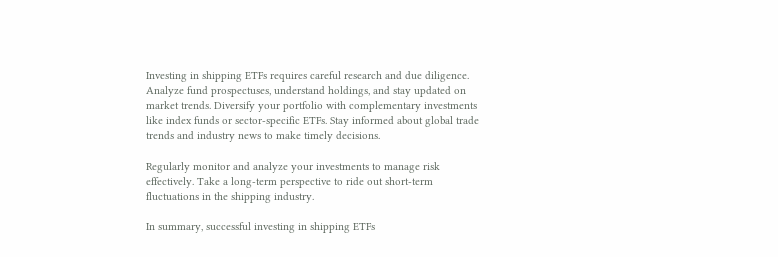Investing in shipping ETFs requires careful research and due diligence. Analyze fund prospectuses, understand holdings, and stay updated on market trends. Diversify your portfolio with complementary investments like index funds or sector-specific ETFs. Stay informed about global trade trends and industry news to make timely decisions.

Regularly monitor and analyze your investments to manage risk effectively. Take a long-term perspective to ride out short-term fluctuations in the shipping industry.

In summary, successful investing in shipping ETFs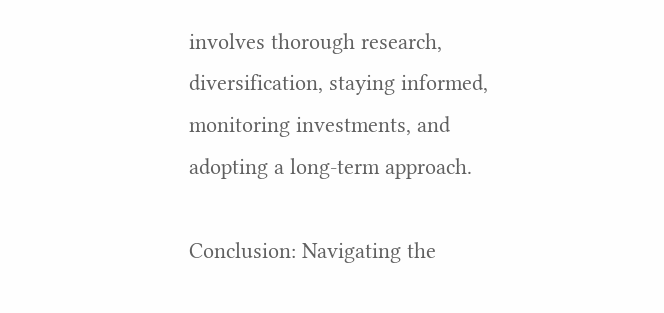involves thorough research, diversification, staying informed, monitoring investments, and adopting a long-term approach.

Conclusion: Navigating the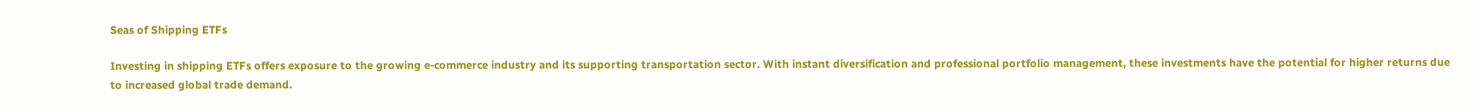Seas of Shipping ETFs

Investing in shipping ETFs offers exposure to the growing e-commerce industry and its supporting transportation sector. With instant diversification and professional portfolio management, these investments have the potential for higher returns due to increased global trade demand.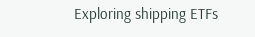Exploring shipping ETFs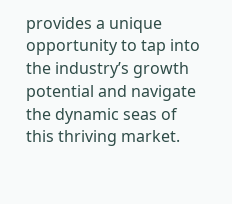provides a unique opportunity to tap into the industry’s growth potential and navigate the dynamic seas of this thriving market.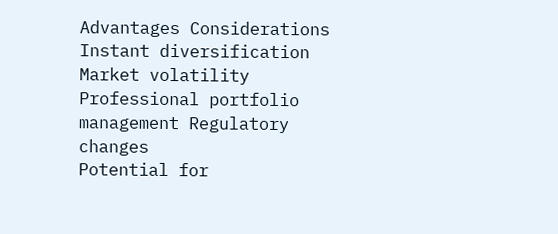Advantages Considerations
Instant diversification Market volatility
Professional portfolio management Regulatory changes
Potential for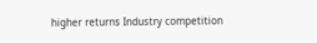higher returns Industry competition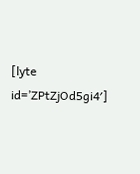[lyte id=’ZPtZjOd5gi4′]